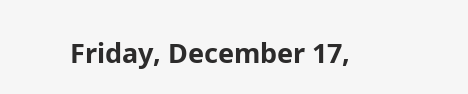Friday, December 17,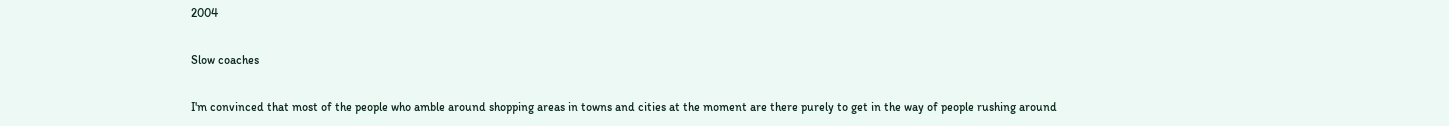2004

Slow coaches

I'm convinced that most of the people who amble around shopping areas in towns and cities at the moment are there purely to get in the way of people rushing around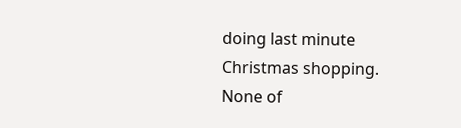doing last minute Christmas shopping. None of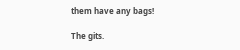them have any bags!

The gits.